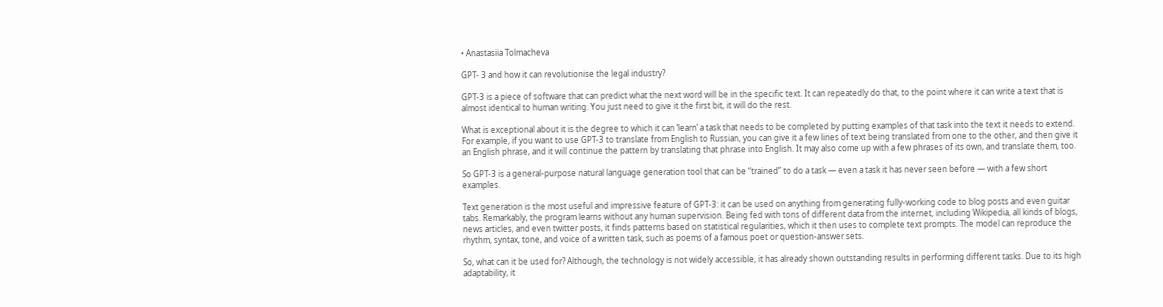• Anastasiia Tolmacheva

GPT- 3 and how it can revolutionise the legal industry?

GPT-3 is a piece of software that can predict what the next word will be in the specific text. It can repeatedly do that, to the point where it can write a text that is almost identical to human writing. You just need to give it the first bit, it will do the rest.

What is exceptional about it is the degree to which it can ‘learn’ a task that needs to be completed by putting examples of that task into the text it needs to extend. For example, if you want to use GPT-3 to translate from English to Russian, you can give it a few lines of text being translated from one to the other, and then give it an English phrase, and it will continue the pattern by translating that phrase into English. It may also come up with a few phrases of its own, and translate them, too.

So GPT-3 is a general-purpose natural language generation tool that can be “trained” to do a task — even a task it has never seen before — with a few short examples.

Text generation is the most useful and impressive feature of GPT-3: it can be used on anything from generating fully-working code to blog posts and even guitar tabs. Remarkably, the program learns without any human supervision. Being fed with tons of different data from the internet, including Wikipedia, all kinds of blogs, news articles, and even twitter posts, it finds patterns based on statistical regularities, which it then uses to complete text prompts. The model can reproduce the rhythm, syntax, tone, and voice of a written task, such as poems of a famous poet or question-answer sets.

So, what can it be used for? Although, the technology is not widely accessible, it has already shown outstanding results in performing different tasks. Due to its high adaptability, it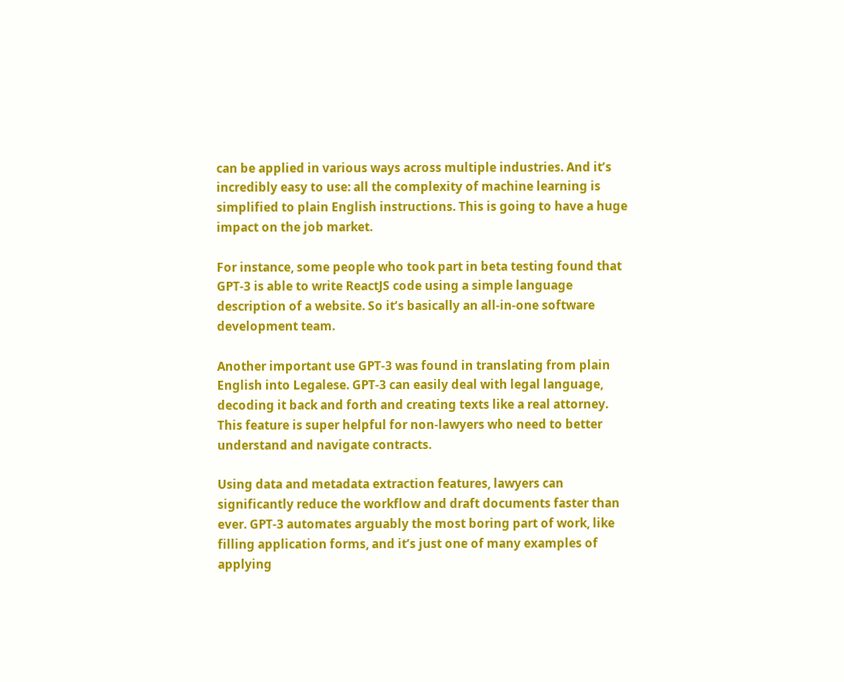can be applied in various ways across multiple industries. And it’s incredibly easy to use: all the complexity of machine learning is simplified to plain English instructions. This is going to have a huge impact on the job market.

For instance, some people who took part in beta testing found that GPT-3 is able to write ReactJS code using a simple language description of a website. So it’s basically an all-in-one software development team.

Another important use GPT-3 was found in translating from plain English into Legalese. GPT-3 can easily deal with legal language, decoding it back and forth and creating texts like a real attorney. This feature is super helpful for non-lawyers who need to better understand and navigate contracts.

Using data and metadata extraction features, lawyers can significantly reduce the workflow and draft documents faster than ever. GPT-3 automates arguably the most boring part of work, like filling application forms, and it’s just one of many examples of applying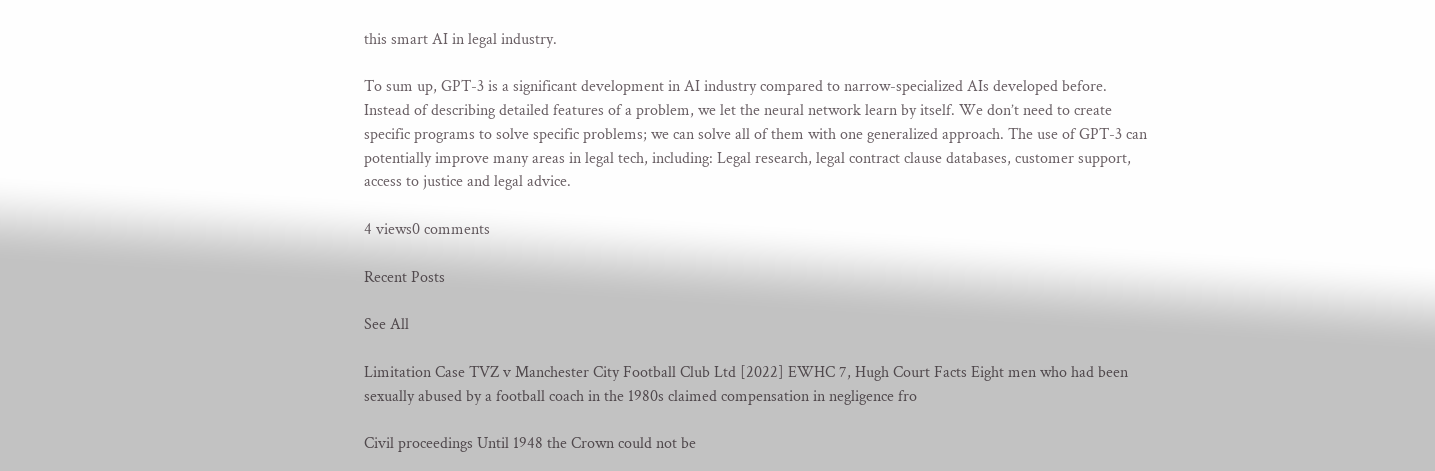this smart AI in legal industry.

To sum up, GPT-3 is a significant development in AI industry compared to narrow-specialized AIs developed before. Instead of describing detailed features of a problem, we let the neural network learn by itself. We don’t need to create specific programs to solve specific problems; we can solve all of them with one generalized approach. The use of GPT-3 can potentially improve many areas in legal tech, including: Legal research, legal contract clause databases, customer support, access to justice and legal advice.

4 views0 comments

Recent Posts

See All

Limitation Case TVZ v Manchester City Football Club Ltd [2022] EWHC 7, Hugh Court Facts Eight men who had been sexually abused by a football coach in the 1980s claimed compensation in negligence fro

Civil proceedings Until 1948 the Crown could not be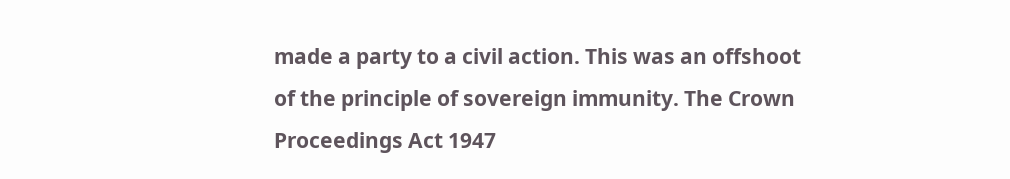made a party to a civil action. This was an offshoot of the principle of sovereign immunity. The Crown Proceedings Act 1947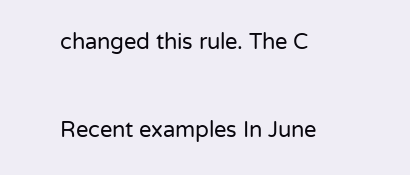changed this rule. The C

Recent examples In June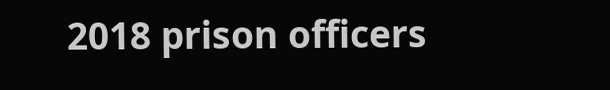2018 prison officers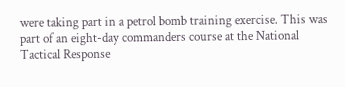were taking part in a petrol bomb training exercise. This was part of an eight-day commanders course at the National Tactical Response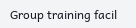Group training facil